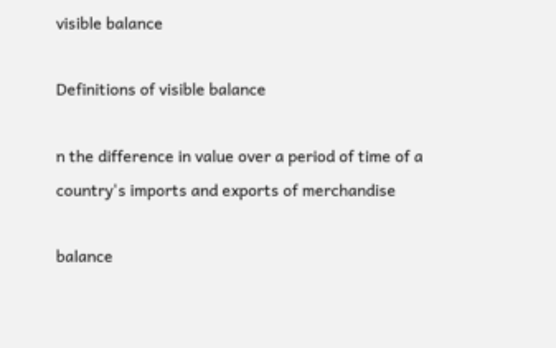visible balance

Definitions of visible balance

n the difference in value over a period of time of a country's imports and exports of merchandise

balance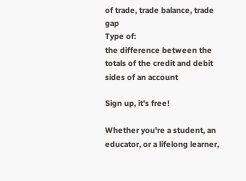of trade, trade balance, trade gap
Type of:
the difference between the totals of the credit and debit sides of an account

Sign up, it's free!

Whether you're a student, an educator, or a lifelong learner,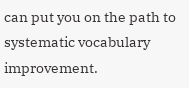can put you on the path to systematic vocabulary improvement.